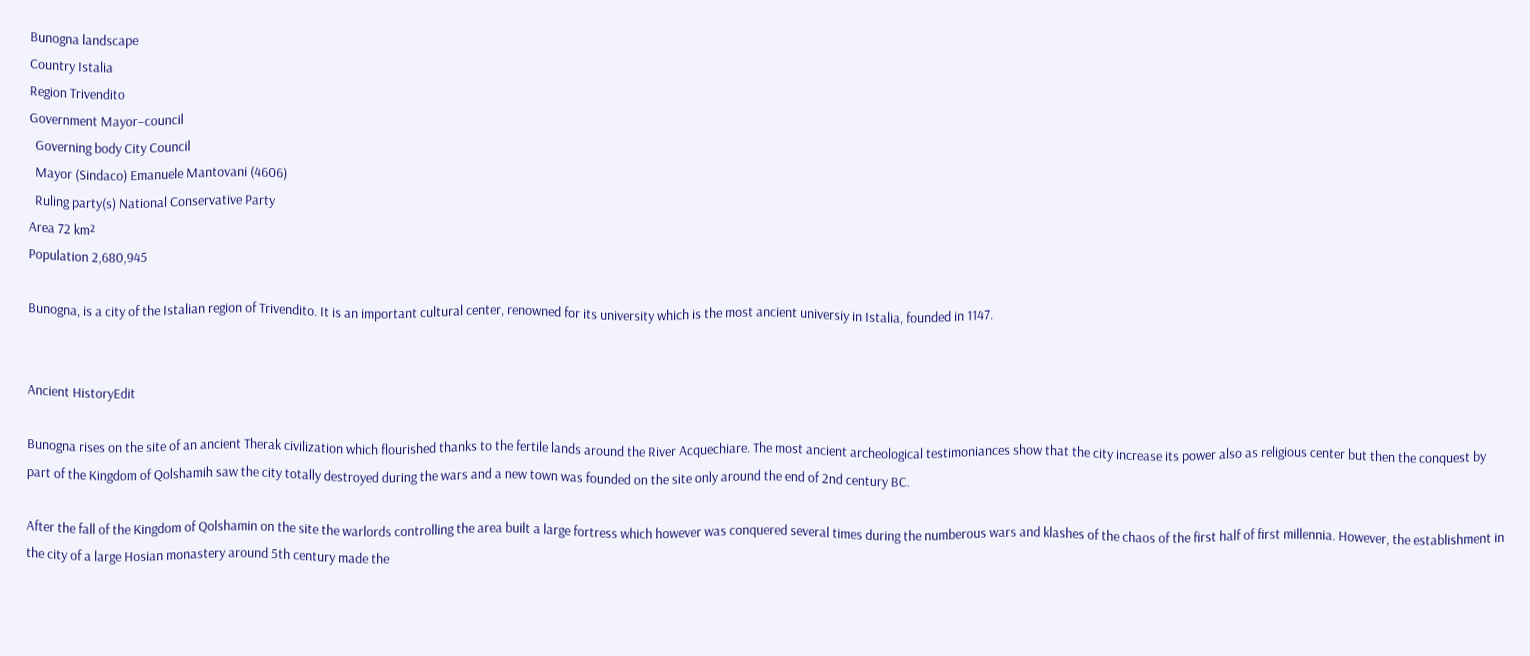Bunogna landscape
Country Istalia
Region Trivendito
Government Mayor–council
  Governing body City Council
  Mayor (Sindaco) Emanuele Mantovani (4606)
  Ruling party(s) National Conservative Party
Area 72 km²
Population 2,680,945

Bunogna, is a city of the Istalian region of Trivendito. It is an important cultural center, renowned for its university which is the most ancient universiy in Istalia, founded in 1147.


Ancient HistoryEdit

Bunogna rises on the site of an ancient Therak civilization which flourished thanks to the fertile lands around the River Acquechiare. The most ancient archeological testimoniances show that the city increase its power also as religious center but then the conquest by part of the Kingdom of Qolshamih saw the city totally destroyed during the wars and a new town was founded on the site only around the end of 2nd century BC.

After the fall of the Kingdom of Qolshamin on the site the warlords controlling the area built a large fortress which however was conquered several times during the numberous wars and klashes of the chaos of the first half of first millennia. However, the establishment in the city of a large Hosian monastery around 5th century made the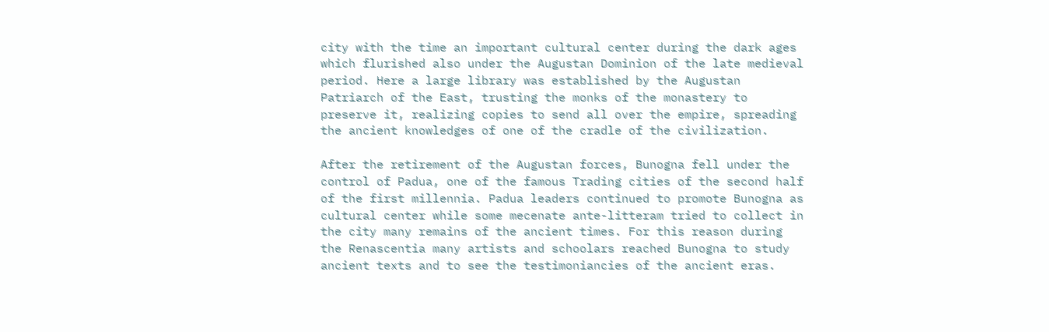city with the time an important cultural center during the dark ages which flurished also under the Augustan Dominion of the late medieval period. Here a large library was established by the Augustan Patriarch of the East, trusting the monks of the monastery to preserve it, realizing copies to send all over the empire, spreading the ancient knowledges of one of the cradle of the civilization.

After the retirement of the Augustan forces, Bunogna fell under the control of Padua, one of the famous Trading cities of the second half of the first millennia. Padua leaders continued to promote Bunogna as cultural center while some mecenate ante-litteram tried to collect in the city many remains of the ancient times. For this reason during the Renascentia many artists and schoolars reached Bunogna to study ancient texts and to see the testimoniancies of the ancient eras.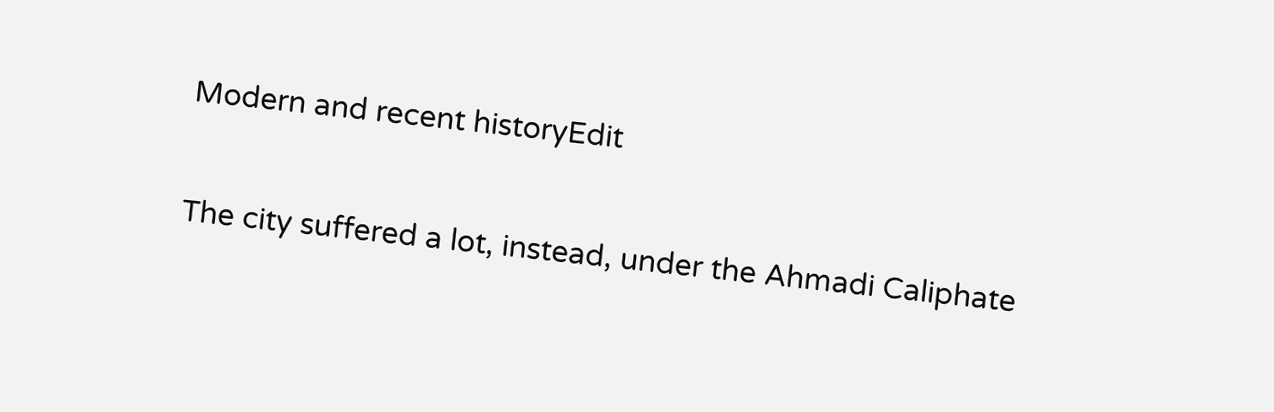Modern and recent historyEdit

The city suffered a lot, instead, under the Ahmadi Caliphate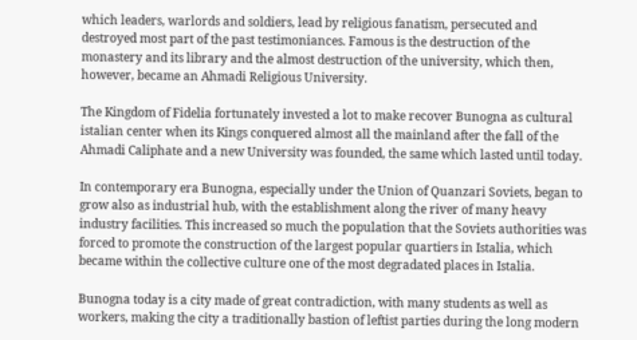which leaders, warlords and soldiers, lead by religious fanatism, persecuted and destroyed most part of the past testimoniances. Famous is the destruction of the monastery and its library and the almost destruction of the university, which then, however, became an Ahmadi Religious University.

The Kingdom of Fidelia fortunately invested a lot to make recover Bunogna as cultural istalian center when its Kings conquered almost all the mainland after the fall of the Ahmadi Caliphate and a new University was founded, the same which lasted until today.

In contemporary era Bunogna, especially under the Union of Quanzari Soviets, began to grow also as industrial hub, with the establishment along the river of many heavy industry facilities. This increased so much the population that the Soviets authorities was forced to promote the construction of the largest popular quartiers in Istalia, which became within the collective culture one of the most degradated places in Istalia.

Bunogna today is a city made of great contradiction, with many students as well as workers, making the city a traditionally bastion of leftist parties during the long modern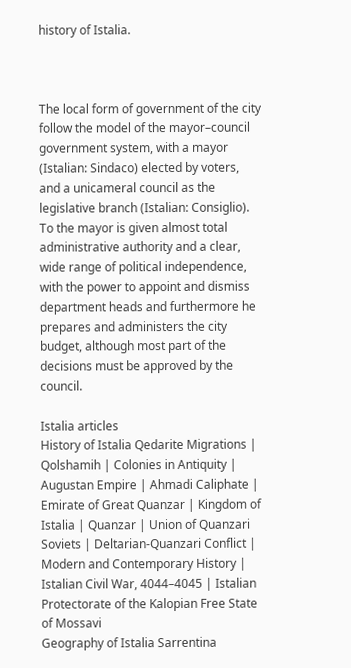history of Istalia.



The local form of government of the city follow the model of the mayor–council government system, with a mayor (Istalian: Sindaco) elected by voters, and a unicameral council as the legislative branch (Istalian: Consiglio). To the mayor is given almost total administrative authority and a clear, wide range of political independence, with the power to appoint and dismiss department heads and furthermore he prepares and administers the city budget, although most part of the decisions must be approved by the council.

Istalia articles
History of Istalia Qedarite Migrations | Qolshamih | Colonies in Antiquity | Augustan Empire | Ahmadi Caliphate | Emirate of Great Quanzar | Kingdom of Istalia | Quanzar | Union of Quanzari Soviets | Deltarian-Quanzari Conflict | Modern and Contemporary History | Istalian Civil War, 4044–4045 | Istalian Protectorate of the Kalopian Free State of Mossavi
Geography of Istalia Sarrentina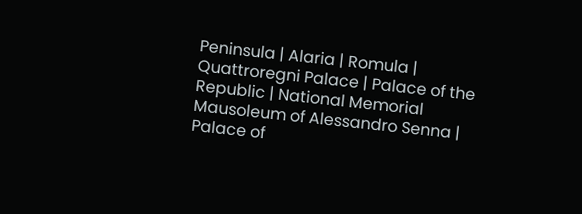Peninsula | Alaria | Romula | Quattroregni Palace | Palace of the Republic | National Memorial Mausoleum of Alessandro Senna | Palace of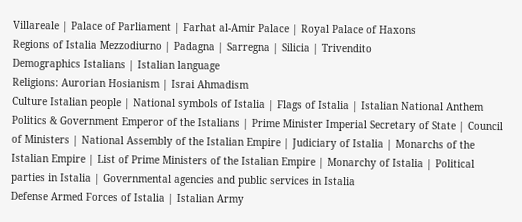Villareale | Palace of Parliament | Farhat al-Amir Palace | Royal Palace of Haxons
Regions of Istalia Mezzodiurno | Padagna | Sarregna | Silicia | Trivendito
Demographics Istalians | Istalian language
Religions: Aurorian Hosianism | Israi Ahmadism
Culture Istalian people | National symbols of Istalia | Flags of Istalia | Istalian National Anthem
Politics & Government Emperor of the Istalians | Prime Minister Imperial Secretary of State | Council of Ministers | National Assembly of the Istalian Empire | Judiciary of Istalia | Monarchs of the Istalian Empire | List of Prime Ministers of the Istalian Empire | Monarchy of Istalia | Political parties in Istalia | Governmental agencies and public services in Istalia
Defense Armed Forces of Istalia | Istalian Army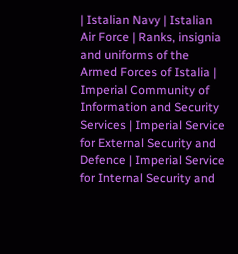| Istalian Navy | Istalian Air Force | Ranks, insignia and uniforms of the Armed Forces of Istalia | Imperial Community of Information and Security Services | Imperial Service for External Security and Defence | Imperial Service for Internal Security and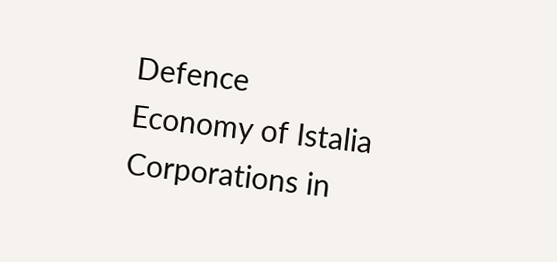Defence
Economy of Istalia Corporations in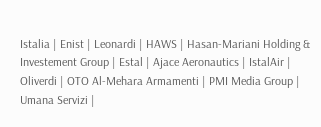Istalia | Enist | Leonardi | HAWS | Hasan-Mariani Holding & Investement Group | Estal | Ajace Aeronautics | IstalAir | Oliverdi | OTO Al-Mehara Armamenti | PMI Media Group | Umana Servizi |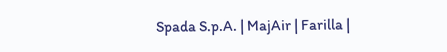Spada S.p.A. | MajAir | Farilla |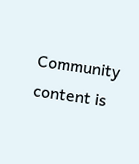Community content is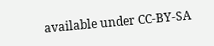available under CC-BY-SA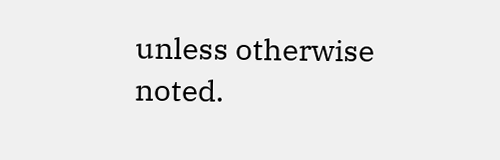unless otherwise noted.